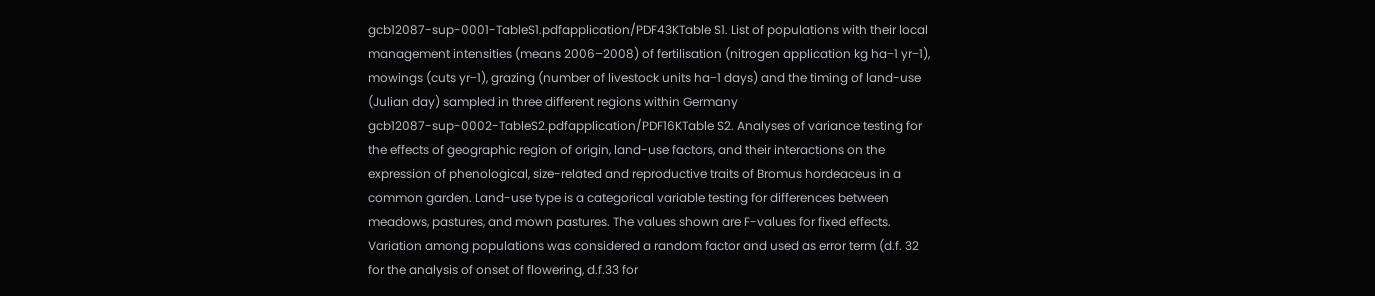gcb12087-sup-0001-TableS1.pdfapplication/PDF43KTable S1. List of populations with their local management intensities (means 2006–2008) of fertilisation (nitrogen application kg ha−1 yr−1), mowings (cuts yr−1), grazing (number of livestock units ha−1 days) and the timing of land-use (Julian day) sampled in three different regions within Germany
gcb12087-sup-0002-TableS2.pdfapplication/PDF16KTable S2. Analyses of variance testing for the effects of geographic region of origin, land-use factors, and their interactions on the expression of phenological, size-related and reproductive traits of Bromus hordeaceus in a common garden. Land-use type is a categorical variable testing for differences between meadows, pastures, and mown pastures. The values shown are F-values for fixed effects. Variation among populations was considered a random factor and used as error term (d.f. 32 for the analysis of onset of flowering, d.f.33 for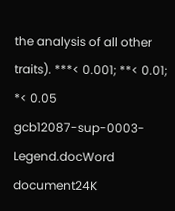the analysis of all other traits). ***< 0.001; **< 0.01; *< 0.05
gcb12087-sup-0003-Legend.docWord document24K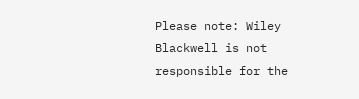Please note: Wiley Blackwell is not responsible for the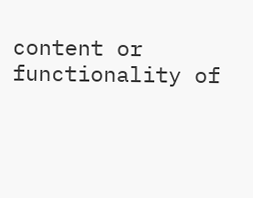content or functionality of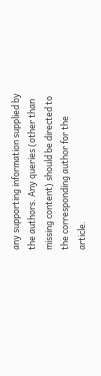any supporting information supplied by the authors. Any queries (other than missing content) should be directed to the corresponding author for the article.